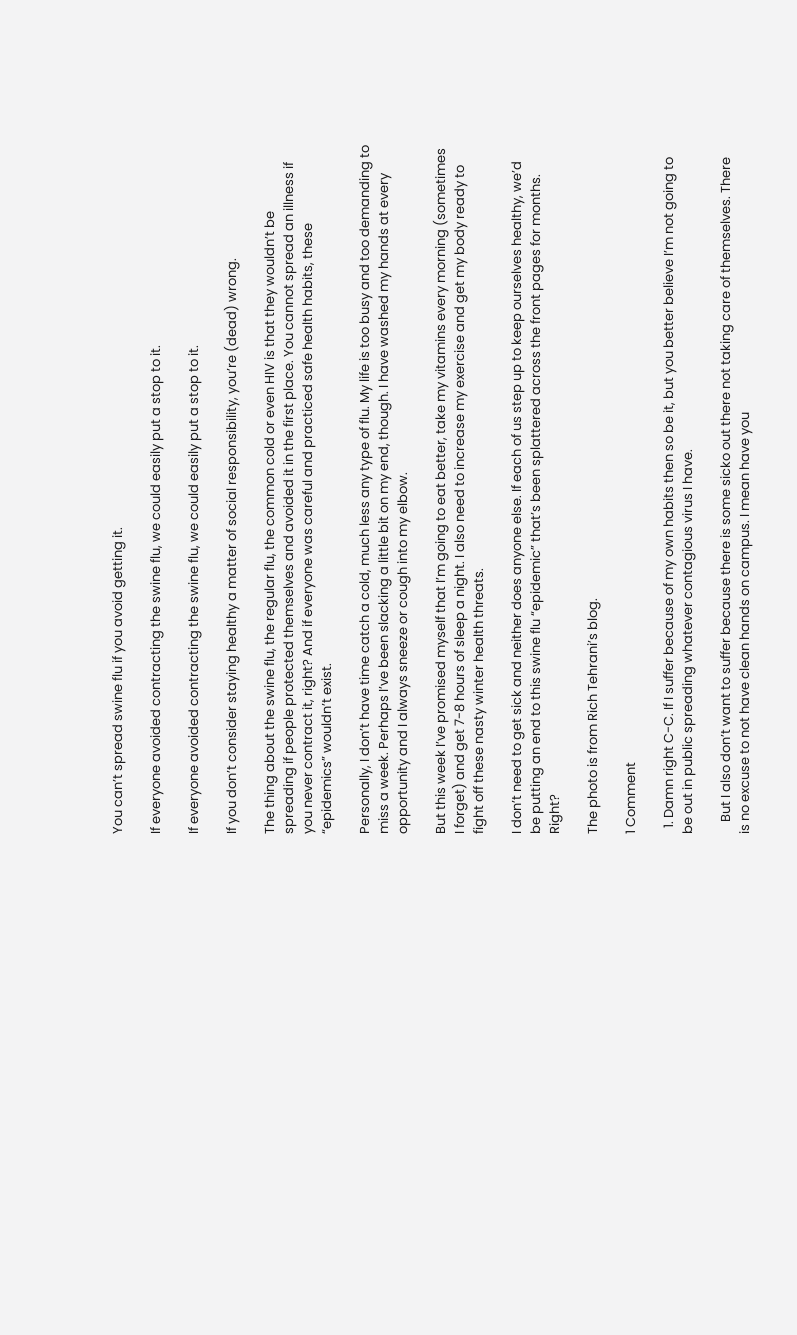You can’t spread swine flu if you avoid getting it.

If everyone avoided contracting the swine flu, we could easily put a stop to it.

If everyone avoided contracting the swine flu, we could easily put a stop to it.

If you don’t consider staying healthy a matter of social responsibility, you’re (dead) wrong.

The thing about the swine flu, the regular flu, the common cold or even HIV is that they wouldn’t be spreading if people protected themselves and avoided it in the first place. You cannot spread an illness if you never contract it, right? And if everyone was careful and practiced safe health habits, these “epidemics” wouldn’t exist.

Personally, I don’t have time catch a cold, much less any type of flu. My life is too busy and too demanding to miss a week. Perhaps I’ve been slacking a little bit on my end, though. I have washed my hands at every opportunity and I always sneeze or cough into my elbow.

But this week I’ve promised myself that I’m going to eat better, take my vitamins every morning (sometimes I forget) and get 7-8 hours of sleep a night. I also need to increase my exercise and get my body ready to fight off these nasty winter health threats.

I don’t need to get sick and neither does anyone else. If each of us step up to keep ourselves healthy, we’d be putting an end to this swine flu “epidemic” that’s been splattered across the front pages for months. Right?

The photo is from Rich Tehrani’s blog.

1 Comment

  1. Damn right C-C. If I suffer because of my own habits then so be it, but you better believe I’m not going to be out in public spreading whatever contagious virus I have.

    But I also don’t want to suffer because there is some sicko out there not taking care of themselves. There is no excuse to not have clean hands on campus. I mean have you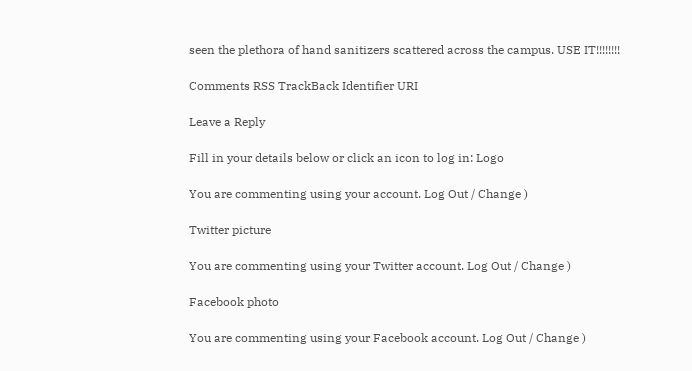seen the plethora of hand sanitizers scattered across the campus. USE IT!!!!!!!!

Comments RSS TrackBack Identifier URI

Leave a Reply

Fill in your details below or click an icon to log in: Logo

You are commenting using your account. Log Out / Change )

Twitter picture

You are commenting using your Twitter account. Log Out / Change )

Facebook photo

You are commenting using your Facebook account. Log Out / Change )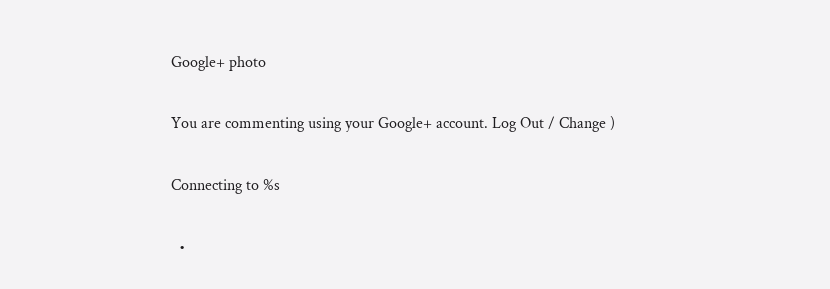Google+ photo

You are commenting using your Google+ account. Log Out / Change )

Connecting to %s

  •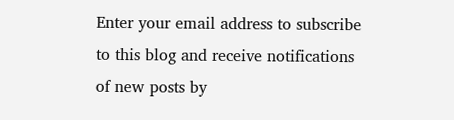Enter your email address to subscribe to this blog and receive notifications of new posts by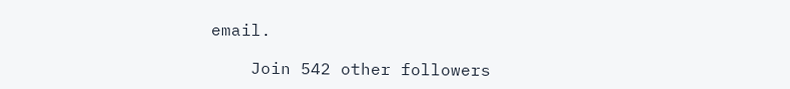email.

    Join 542 other followers